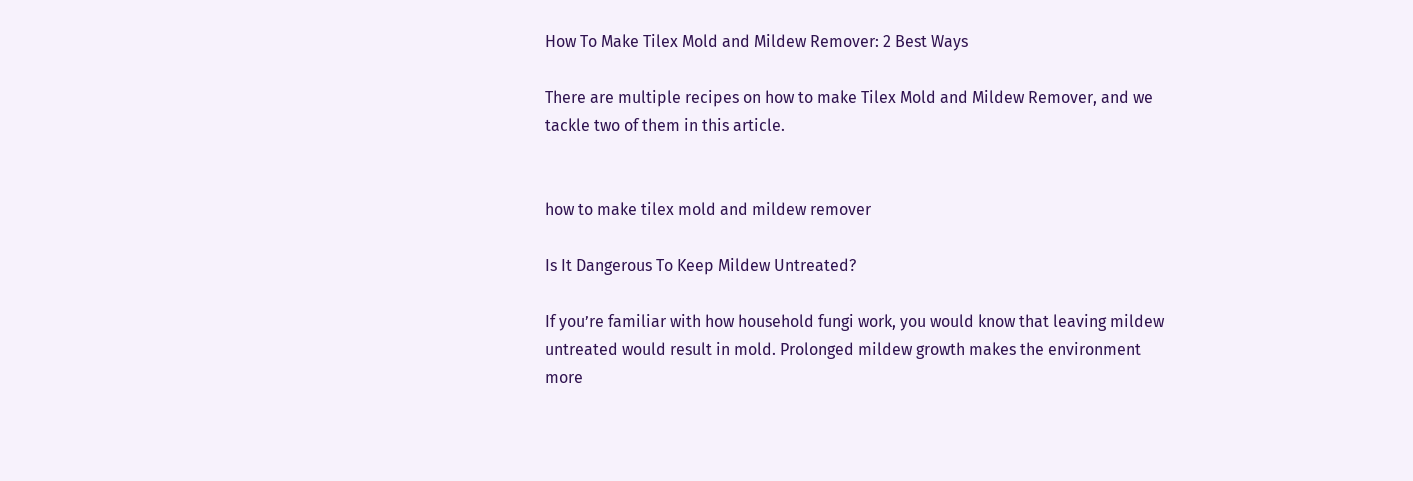How To Make Tilex Mold and Mildew Remover: 2 Best Ways

There are multiple recipes on how to make Tilex Mold and Mildew Remover, and we tackle two of them in this article.


how to make tilex mold and mildew remover

Is It Dangerous To Keep Mildew Untreated?

If you’re familiar with how household fungi work, you would know that leaving mildew untreated would result in mold. Prolonged mildew growth makes the environment more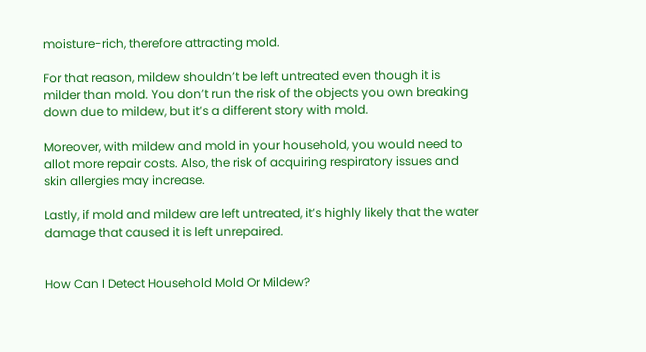moisture-rich, therefore attracting mold.

For that reason, mildew shouldn’t be left untreated even though it is milder than mold. You don’t run the risk of the objects you own breaking down due to mildew, but it’s a different story with mold.

Moreover, with mildew and mold in your household, you would need to allot more repair costs. Also, the risk of acquiring respiratory issues and skin allergies may increase.

Lastly, if mold and mildew are left untreated, it’s highly likely that the water damage that caused it is left unrepaired.


How Can I Detect Household Mold Or Mildew?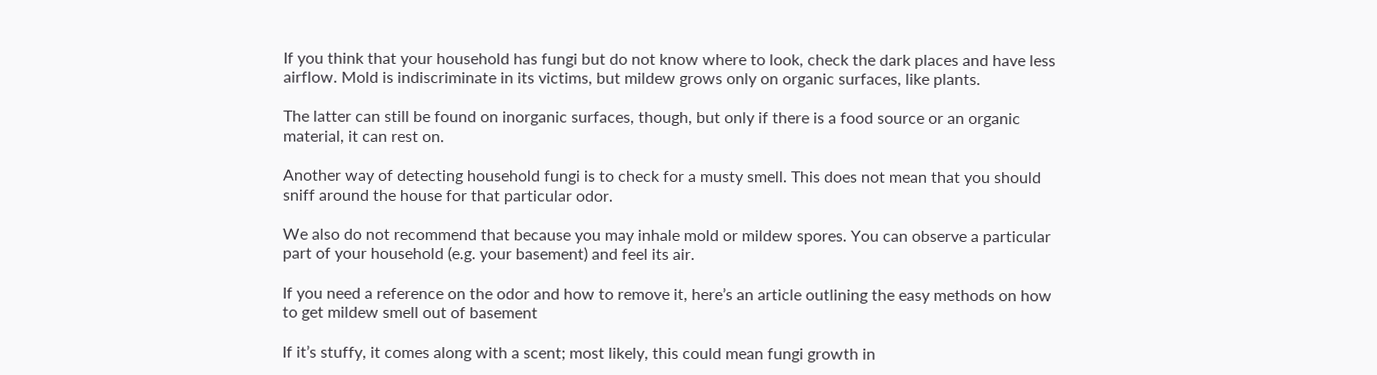If you think that your household has fungi but do not know where to look, check the dark places and have less airflow. Mold is indiscriminate in its victims, but mildew grows only on organic surfaces, like plants.

The latter can still be found on inorganic surfaces, though, but only if there is a food source or an organic material, it can rest on.

Another way of detecting household fungi is to check for a musty smell. This does not mean that you should sniff around the house for that particular odor.

We also do not recommend that because you may inhale mold or mildew spores. You can observe a particular part of your household (e.g. your basement) and feel its air.

If you need a reference on the odor and how to remove it, here’s an article outlining the easy methods on how to get mildew smell out of basement

If it’s stuffy, it comes along with a scent; most likely, this could mean fungi growth in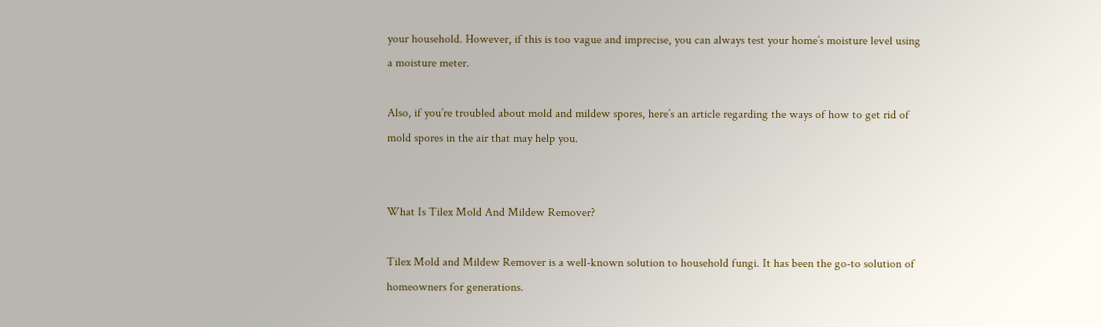your household. However, if this is too vague and imprecise, you can always test your home’s moisture level using a moisture meter.

Also, if you’re troubled about mold and mildew spores, here’s an article regarding the ways of how to get rid of mold spores in the air that may help you.


What Is Tilex Mold And Mildew Remover?

Tilex Mold and Mildew Remover is a well-known solution to household fungi. It has been the go-to solution of homeowners for generations.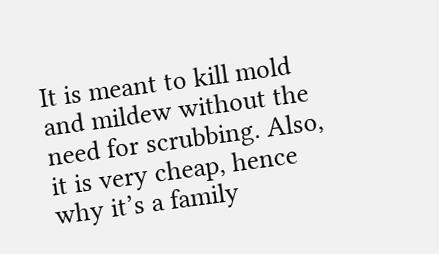It is meant to kill mold and mildew without the need for scrubbing. Also, it is very cheap, hence why it’s a family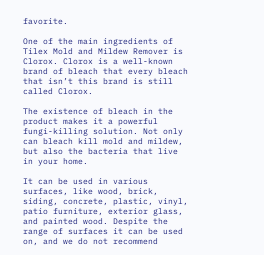favorite.

One of the main ingredients of Tilex Mold and Mildew Remover is Clorox. Clorox is a well-known brand of bleach that every bleach that isn’t this brand is still called Clorox.

The existence of bleach in the product makes it a powerful fungi-killing solution. Not only can bleach kill mold and mildew, but also the bacteria that live in your home.

It can be used in various surfaces, like wood, brick, siding, concrete, plastic, vinyl, patio furniture, exterior glass, and painted wood. Despite the range of surfaces it can be used on, and we do not recommend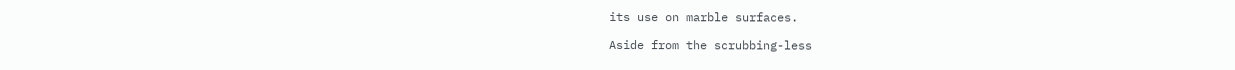its use on marble surfaces.

Aside from the scrubbing-less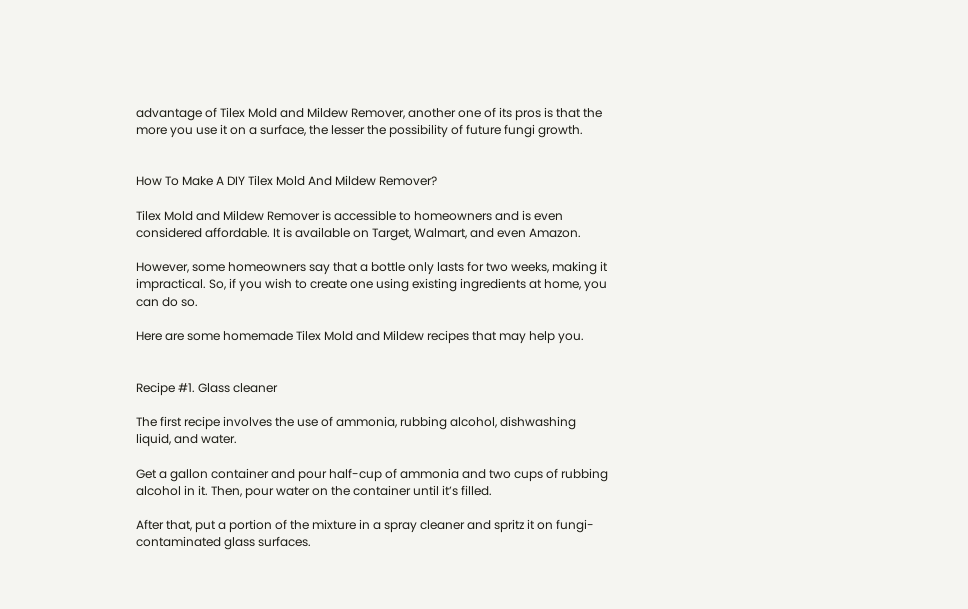advantage of Tilex Mold and Mildew Remover, another one of its pros is that the more you use it on a surface, the lesser the possibility of future fungi growth.


How To Make A DIY Tilex Mold And Mildew Remover?

Tilex Mold and Mildew Remover is accessible to homeowners and is even considered affordable. It is available on Target, Walmart, and even Amazon.

However, some homeowners say that a bottle only lasts for two weeks, making it impractical. So, if you wish to create one using existing ingredients at home, you can do so.

Here are some homemade Tilex Mold and Mildew recipes that may help you.


Recipe #1. Glass cleaner

The first recipe involves the use of ammonia, rubbing alcohol, dishwashing liquid, and water.

Get a gallon container and pour half-cup of ammonia and two cups of rubbing alcohol in it. Then, pour water on the container until it’s filled.

After that, put a portion of the mixture in a spray cleaner and spritz it on fungi-contaminated glass surfaces.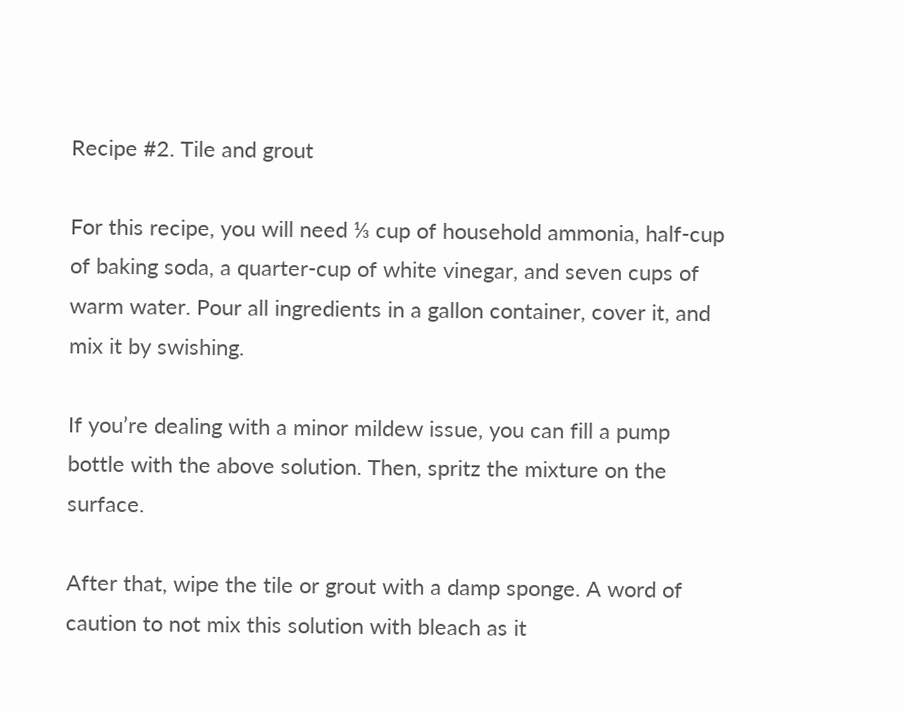Recipe #2. Tile and grout

For this recipe, you will need ⅓ cup of household ammonia, half-cup of baking soda, a quarter-cup of white vinegar, and seven cups of warm water. Pour all ingredients in a gallon container, cover it, and mix it by swishing.

If you’re dealing with a minor mildew issue, you can fill a pump bottle with the above solution. Then, spritz the mixture on the surface.

After that, wipe the tile or grout with a damp sponge. A word of caution to not mix this solution with bleach as it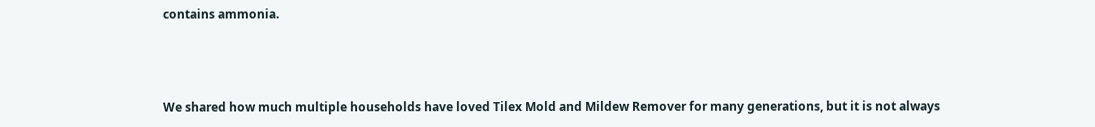contains ammonia.



We shared how much multiple households have loved Tilex Mold and Mildew Remover for many generations, but it is not always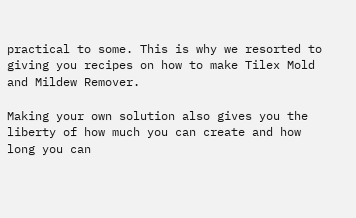practical to some. This is why we resorted to giving you recipes on how to make Tilex Mold and Mildew Remover.

Making your own solution also gives you the liberty of how much you can create and how long you can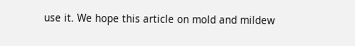use it. We hope this article on mold and mildew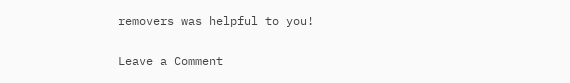removers was helpful to you!

Leave a Comment